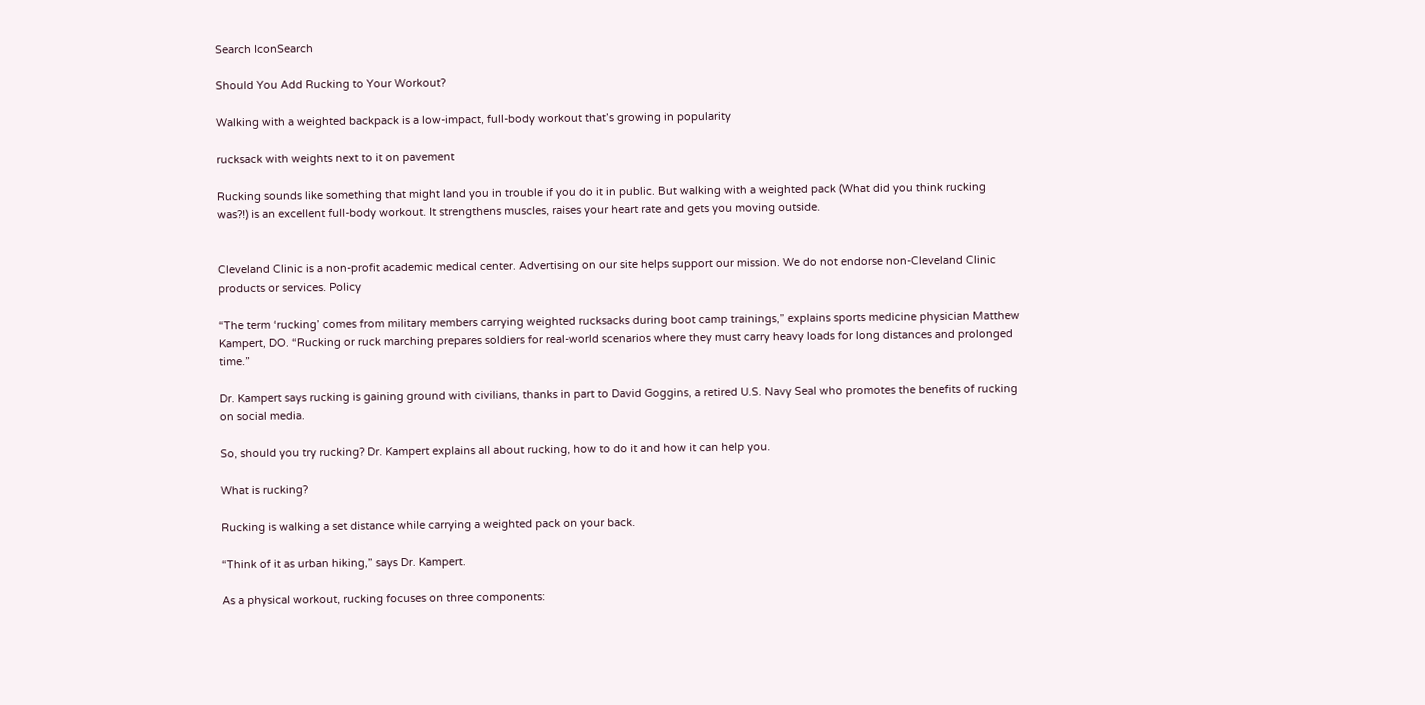Search IconSearch

Should You Add Rucking to Your Workout?

Walking with a weighted backpack is a low-impact, full-body workout that’s growing in popularity

rucksack with weights next to it on pavement

Rucking sounds like something that might land you in trouble if you do it in public. But walking with a weighted pack (What did you think rucking was?!) is an excellent full-body workout. It strengthens muscles, raises your heart rate and gets you moving outside.


Cleveland Clinic is a non-profit academic medical center. Advertising on our site helps support our mission. We do not endorse non-Cleveland Clinic products or services. Policy

“The term ‘rucking’ comes from military members carrying weighted rucksacks during boot camp trainings,” explains sports medicine physician Matthew Kampert, DO. “Rucking or ruck marching prepares soldiers for real-world scenarios where they must carry heavy loads for long distances and prolonged time.”

Dr. Kampert says rucking is gaining ground with civilians, thanks in part to David Goggins, a retired U.S. Navy Seal who promotes the benefits of rucking on social media.

So, should you try rucking? Dr. Kampert explains all about rucking, how to do it and how it can help you.

What is rucking?

Rucking is walking a set distance while carrying a weighted pack on your back.

“Think of it as urban hiking,” says Dr. Kampert.

As a physical workout, rucking focuses on three components: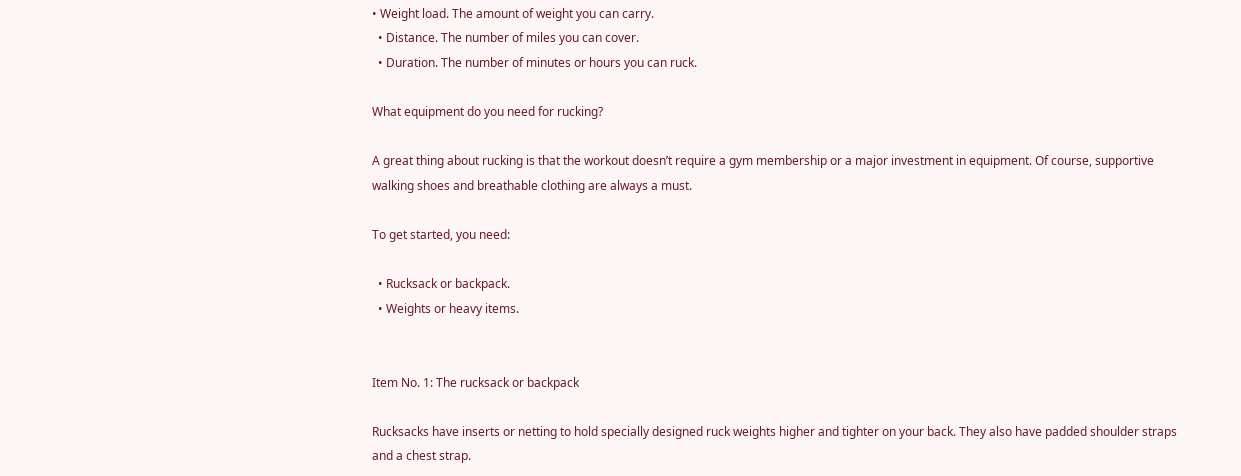• Weight load. The amount of weight you can carry.
  • Distance. The number of miles you can cover.
  • Duration. The number of minutes or hours you can ruck.

What equipment do you need for rucking?

A great thing about rucking is that the workout doesn’t require a gym membership or a major investment in equipment. Of course, supportive walking shoes and breathable clothing are always a must.

To get started, you need:

  • Rucksack or backpack.
  • Weights or heavy items.


Item No. 1: The rucksack or backpack

Rucksacks have inserts or netting to hold specially designed ruck weights higher and tighter on your back. They also have padded shoulder straps and a chest strap.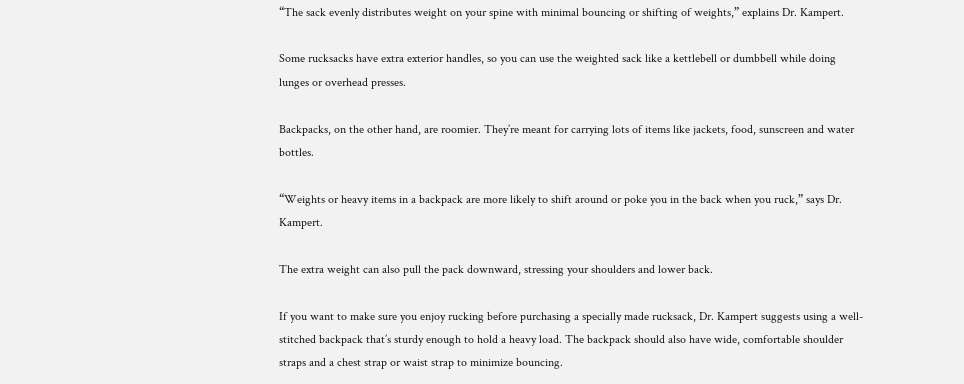“The sack evenly distributes weight on your spine with minimal bouncing or shifting of weights,” explains Dr. Kampert.

Some rucksacks have extra exterior handles, so you can use the weighted sack like a kettlebell or dumbbell while doing lunges or overhead presses.

Backpacks, on the other hand, are roomier. They’re meant for carrying lots of items like jackets, food, sunscreen and water bottles.

“Weights or heavy items in a backpack are more likely to shift around or poke you in the back when you ruck,” says Dr. Kampert.

The extra weight can also pull the pack downward, stressing your shoulders and lower back.

If you want to make sure you enjoy rucking before purchasing a specially made rucksack, Dr. Kampert suggests using a well-stitched backpack that’s sturdy enough to hold a heavy load. The backpack should also have wide, comfortable shoulder straps and a chest strap or waist strap to minimize bouncing.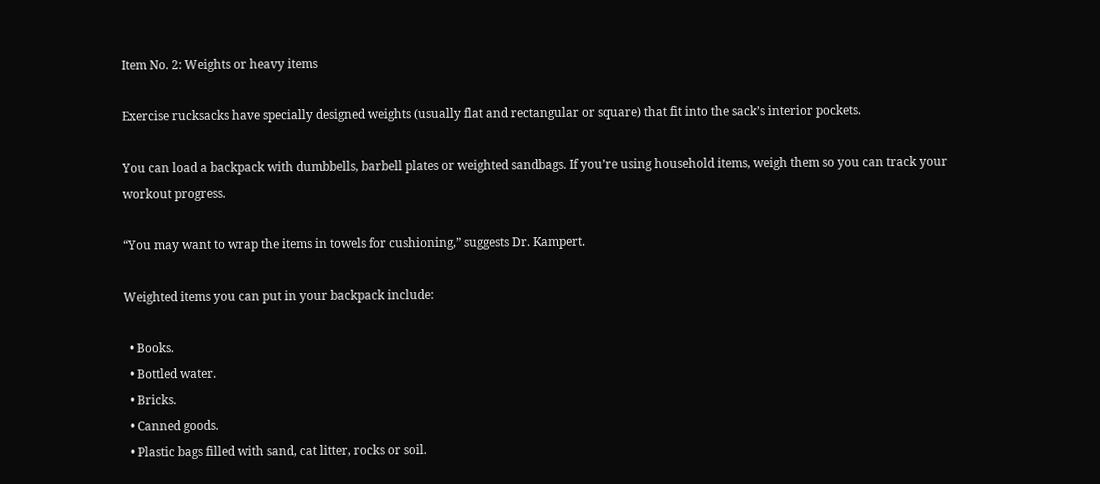Item No. 2: Weights or heavy items

Exercise rucksacks have specially designed weights (usually flat and rectangular or square) that fit into the sack’s interior pockets.

You can load a backpack with dumbbells, barbell plates or weighted sandbags. If you’re using household items, weigh them so you can track your workout progress.

“You may want to wrap the items in towels for cushioning,” suggests Dr. Kampert.

Weighted items you can put in your backpack include:

  • Books.
  • Bottled water.
  • Bricks.
  • Canned goods.
  • Plastic bags filled with sand, cat litter, rocks or soil.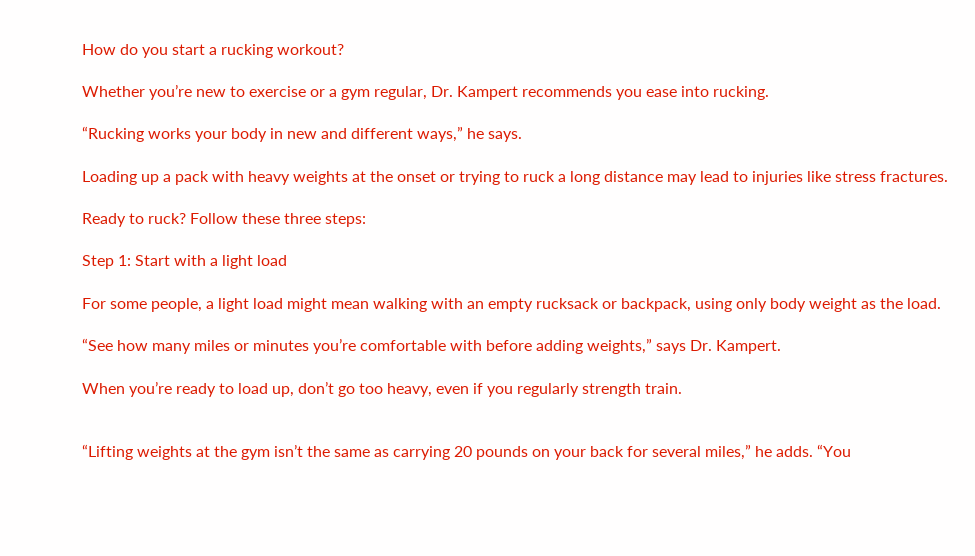How do you start a rucking workout?

Whether you’re new to exercise or a gym regular, Dr. Kampert recommends you ease into rucking.

“Rucking works your body in new and different ways,” he says.

Loading up a pack with heavy weights at the onset or trying to ruck a long distance may lead to injuries like stress fractures.

Ready to ruck? Follow these three steps:

Step 1: Start with a light load

For some people, a light load might mean walking with an empty rucksack or backpack, using only body weight as the load.

“See how many miles or minutes you’re comfortable with before adding weights,” says Dr. Kampert.

When you’re ready to load up, don’t go too heavy, even if you regularly strength train.


“Lifting weights at the gym isn’t the same as carrying 20 pounds on your back for several miles,” he adds. “You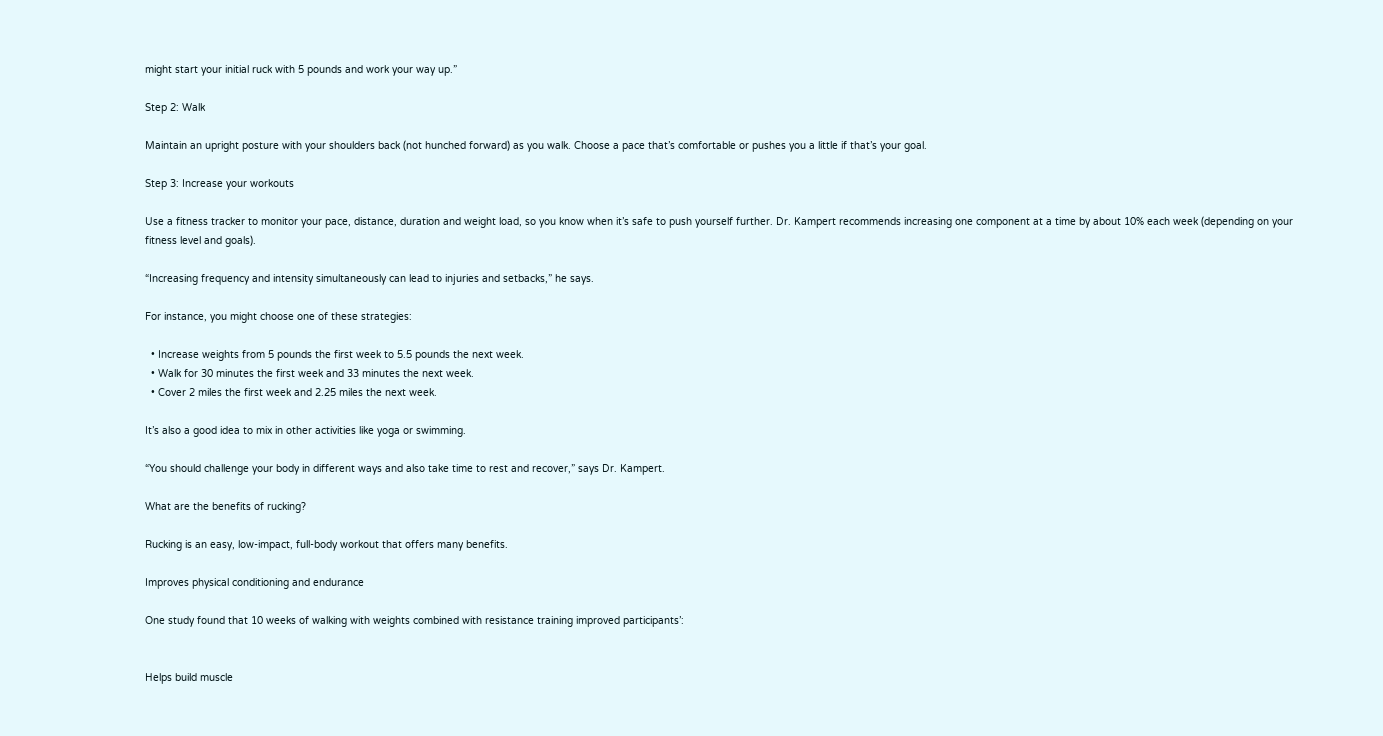might start your initial ruck with 5 pounds and work your way up.”

Step 2: Walk

Maintain an upright posture with your shoulders back (not hunched forward) as you walk. Choose a pace that’s comfortable or pushes you a little if that’s your goal.

Step 3: Increase your workouts

Use a fitness tracker to monitor your pace, distance, duration and weight load, so you know when it’s safe to push yourself further. Dr. Kampert recommends increasing one component at a time by about 10% each week (depending on your fitness level and goals).

“Increasing frequency and intensity simultaneously can lead to injuries and setbacks,” he says.

For instance, you might choose one of these strategies:

  • Increase weights from 5 pounds the first week to 5.5 pounds the next week.
  • Walk for 30 minutes the first week and 33 minutes the next week.
  • Cover 2 miles the first week and 2.25 miles the next week.

It’s also a good idea to mix in other activities like yoga or swimming.

“You should challenge your body in different ways and also take time to rest and recover,” says Dr. Kampert.

What are the benefits of rucking?

Rucking is an easy, low-impact, full-body workout that offers many benefits.

Improves physical conditioning and endurance

One study found that 10 weeks of walking with weights combined with resistance training improved participants’:


Helps build muscle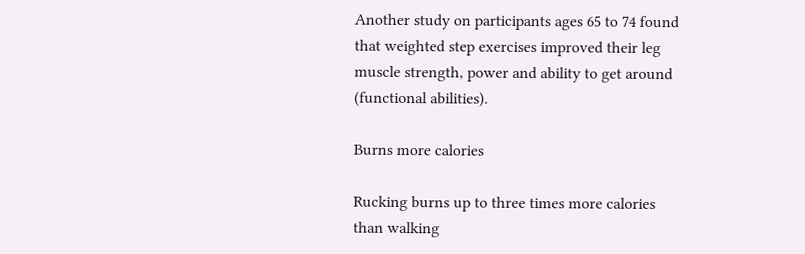Another study on participants ages 65 to 74 found that weighted step exercises improved their leg muscle strength, power and ability to get around (functional abilities).

Burns more calories

Rucking burns up to three times more calories than walking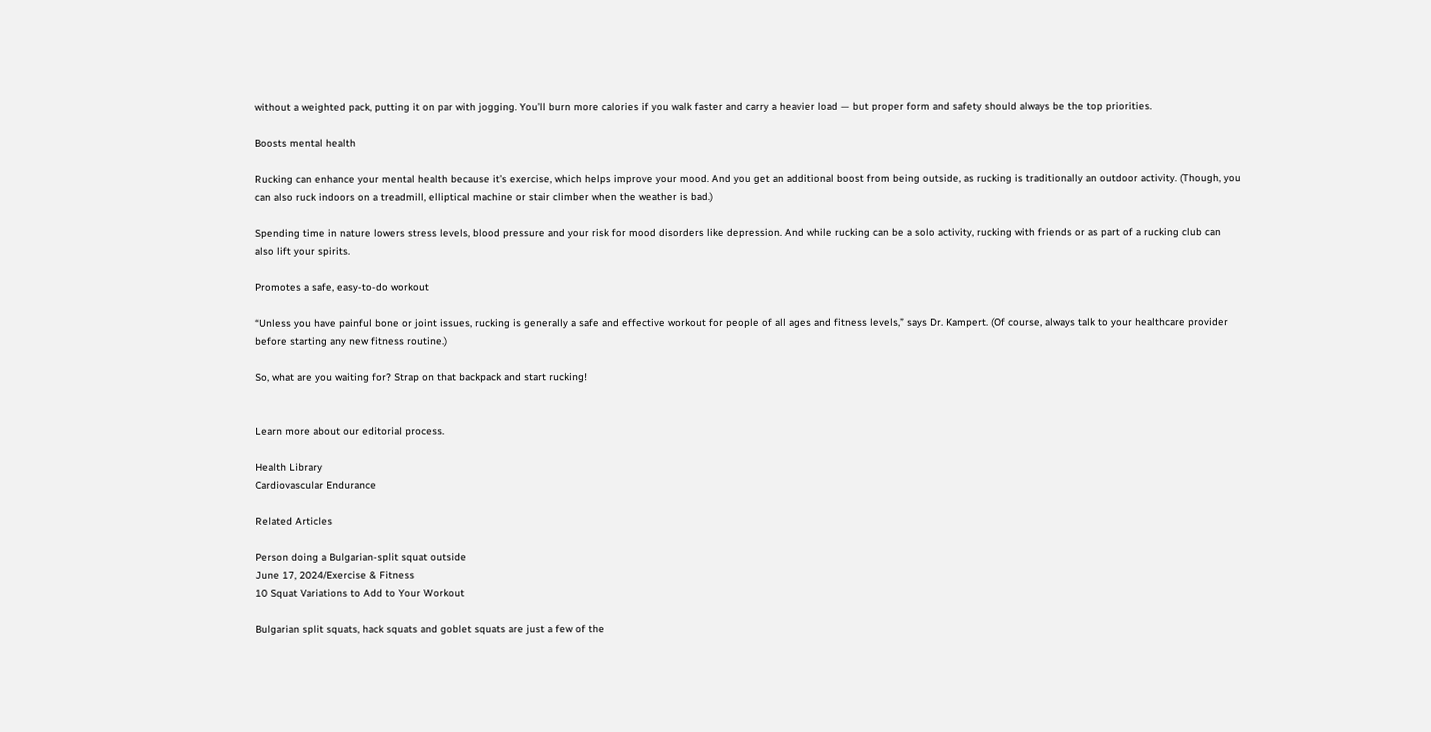without a weighted pack, putting it on par with jogging. You’ll burn more calories if you walk faster and carry a heavier load — but proper form and safety should always be the top priorities.

Boosts mental health

Rucking can enhance your mental health because it’s exercise, which helps improve your mood. And you get an additional boost from being outside, as rucking is traditionally an outdoor activity. (Though, you can also ruck indoors on a treadmill, elliptical machine or stair climber when the weather is bad.)

Spending time in nature lowers stress levels, blood pressure and your risk for mood disorders like depression. And while rucking can be a solo activity, rucking with friends or as part of a rucking club can also lift your spirits.

Promotes a safe, easy-to-do workout

“Unless you have painful bone or joint issues, rucking is generally a safe and effective workout for people of all ages and fitness levels,” says Dr. Kampert. (Of course, always talk to your healthcare provider before starting any new fitness routine.)

So, what are you waiting for? Strap on that backpack and start rucking!


Learn more about our editorial process.

Health Library
Cardiovascular Endurance

Related Articles

Person doing a Bulgarian-split squat outside
June 17, 2024/Exercise & Fitness
10 Squat Variations to Add to Your Workout

Bulgarian split squats, hack squats and goblet squats are just a few of the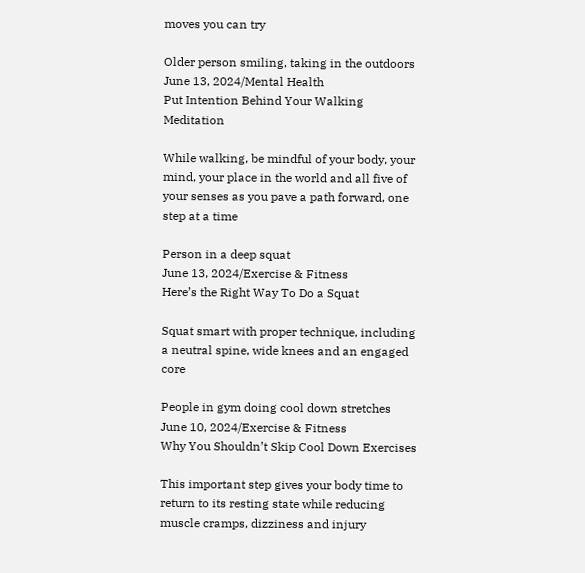moves you can try

Older person smiling, taking in the outdoors
June 13, 2024/Mental Health
Put Intention Behind Your Walking Meditation

While walking, be mindful of your body, your mind, your place in the world and all five of your senses as you pave a path forward, one step at a time

Person in a deep squat
June 13, 2024/Exercise & Fitness
Here’s the Right Way To Do a Squat

Squat smart with proper technique, including a neutral spine, wide knees and an engaged core

People in gym doing cool down stretches
June 10, 2024/Exercise & Fitness
Why You Shouldn’t Skip Cool Down Exercises

This important step gives your body time to return to its resting state while reducing muscle cramps, dizziness and injury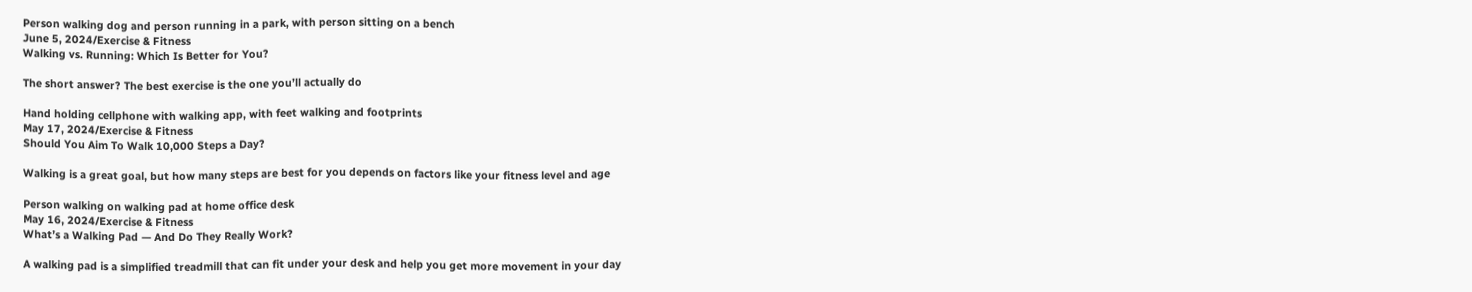Person walking dog and person running in a park, with person sitting on a bench
June 5, 2024/Exercise & Fitness
Walking vs. Running: Which Is Better for You?

The short answer? The best exercise is the one you’ll actually do

Hand holding cellphone with walking app, with feet walking and footprints
May 17, 2024/Exercise & Fitness
Should You Aim To Walk 10,000 Steps a Day?

Walking is a great goal, but how many steps are best for you depends on factors like your fitness level and age

Person walking on walking pad at home office desk
May 16, 2024/Exercise & Fitness
What’s a Walking Pad — And Do They Really Work?

A walking pad is a simplified treadmill that can fit under your desk and help you get more movement in your day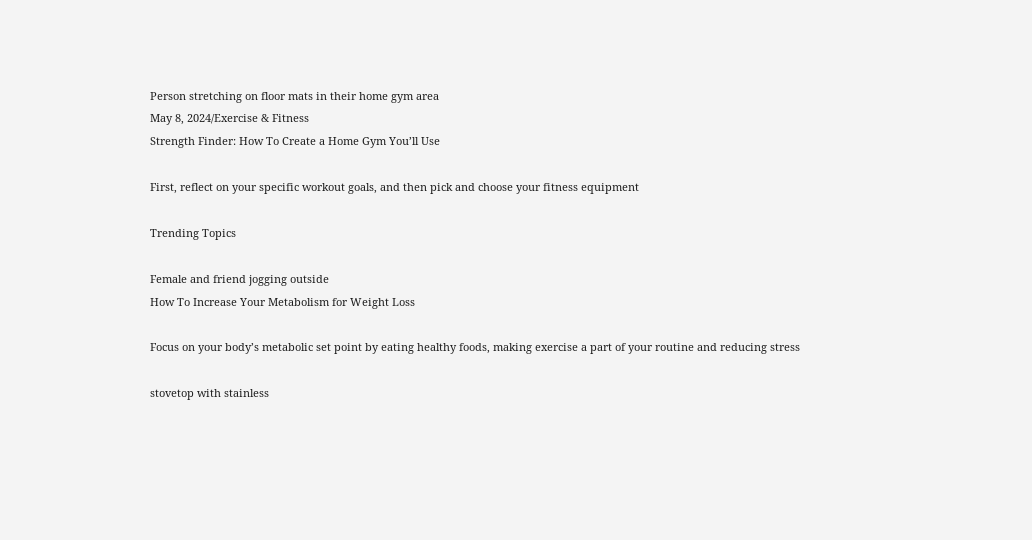Person stretching on floor mats in their home gym area
May 8, 2024/Exercise & Fitness
Strength Finder: How To Create a Home Gym You’ll Use

First, reflect on your specific workout goals, and then pick and choose your fitness equipment

Trending Topics

Female and friend jogging outside
How To Increase Your Metabolism for Weight Loss

Focus on your body’s metabolic set point by eating healthy foods, making exercise a part of your routine and reducing stress

stovetop with stainless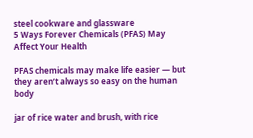steel cookware and glassware
5 Ways Forever Chemicals (PFAS) May Affect Your Health

PFAS chemicals may make life easier — but they aren’t always so easy on the human body

jar of rice water and brush, with rice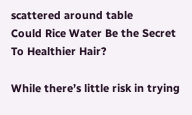scattered around table
Could Rice Water Be the Secret To Healthier Hair?

While there’s little risk in trying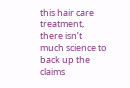this hair care treatment, there isn’t much science to back up the claims